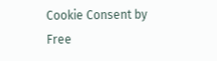Cookie Consent by Free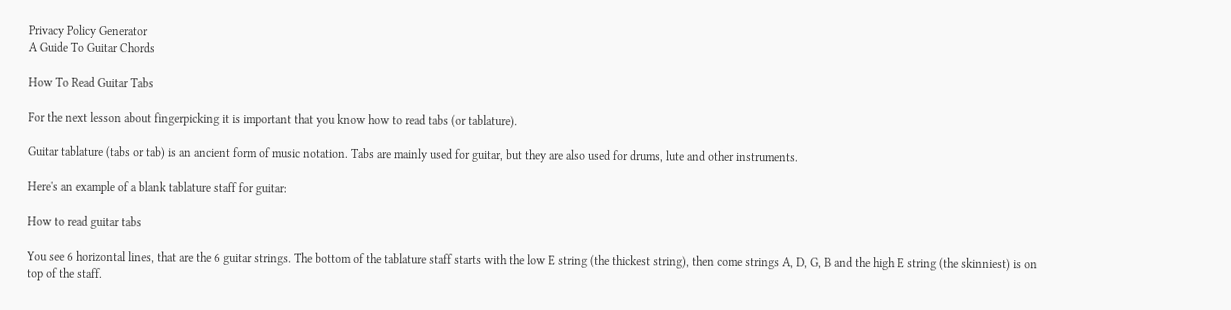Privacy Policy Generator
A Guide To Guitar Chords

How To Read Guitar Tabs

For the next lesson about fingerpicking it is important that you know how to read tabs (or tablature).

Guitar tablature (tabs or tab) is an ancient form of music notation. Tabs are mainly used for guitar, but they are also used for drums, lute and other instruments.

Here's an example of a blank tablature staff for guitar:

How to read guitar tabs

You see 6 horizontal lines, that are the 6 guitar strings. The bottom of the tablature staff starts with the low E string (the thickest string), then come strings A, D, G, B and the high E string (the skinniest) is on top of the staff.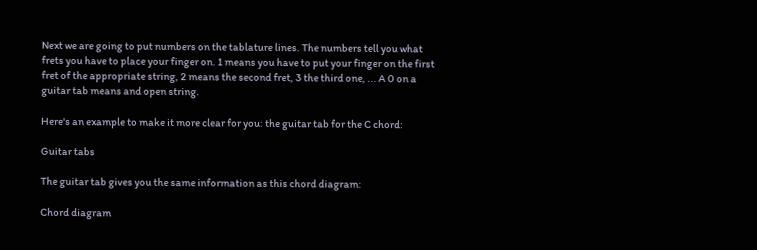Next we are going to put numbers on the tablature lines. The numbers tell you what frets you have to place your finger on. 1 means you have to put your finger on the first fret of the appropriate string, 2 means the second fret, 3 the third one, ... A 0 on a guitar tab means and open string.

Here's an example to make it more clear for you: the guitar tab for the C chord:

Guitar tabs

The guitar tab gives you the same information as this chord diagram:

Chord diagram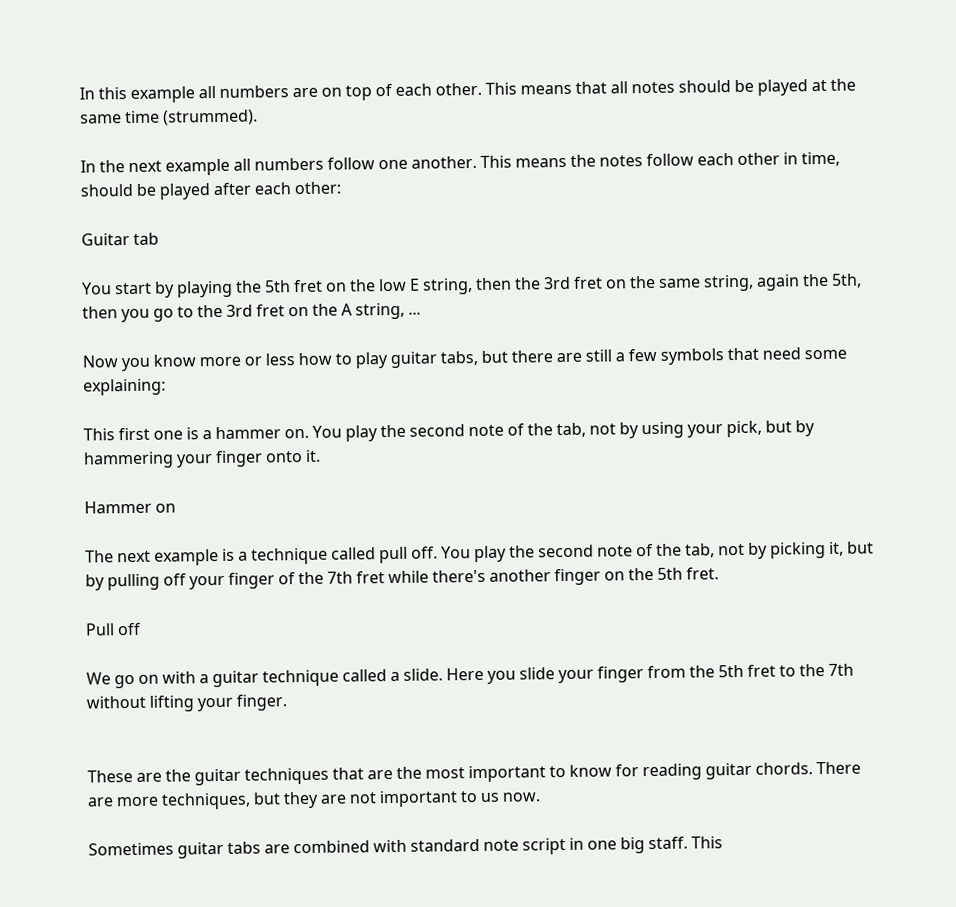In this example all numbers are on top of each other. This means that all notes should be played at the same time (strummed).

In the next example all numbers follow one another. This means the notes follow each other in time, should be played after each other:

Guitar tab

You start by playing the 5th fret on the low E string, then the 3rd fret on the same string, again the 5th, then you go to the 3rd fret on the A string, ...

Now you know more or less how to play guitar tabs, but there are still a few symbols that need some explaining:

This first one is a hammer on. You play the second note of the tab, not by using your pick, but by hammering your finger onto it.

Hammer on

The next example is a technique called pull off. You play the second note of the tab, not by picking it, but by pulling off your finger of the 7th fret while there's another finger on the 5th fret.

Pull off

We go on with a guitar technique called a slide. Here you slide your finger from the 5th fret to the 7th without lifting your finger.


These are the guitar techniques that are the most important to know for reading guitar chords. There are more techniques, but they are not important to us now.

Sometimes guitar tabs are combined with standard note script in one big staff. This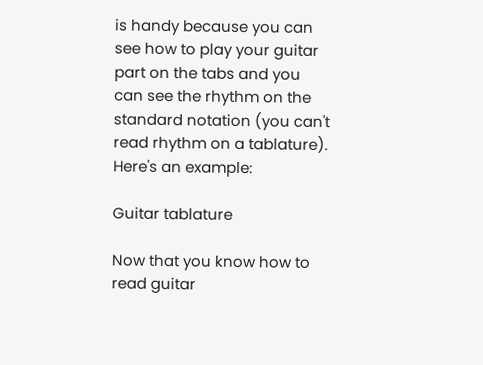is handy because you can see how to play your guitar part on the tabs and you can see the rhythm on the standard notation (you can't read rhythm on a tablature). Here's an example:

Guitar tablature

Now that you know how to read guitar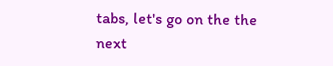tabs, let's go on the the next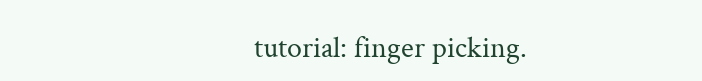tutorial: finger picking.